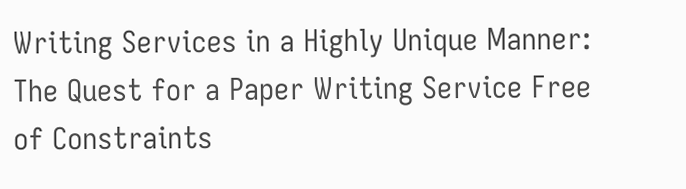Writing Services in a Highly Unique Manner: The Quest for a Paper Writing Service Free of Constraints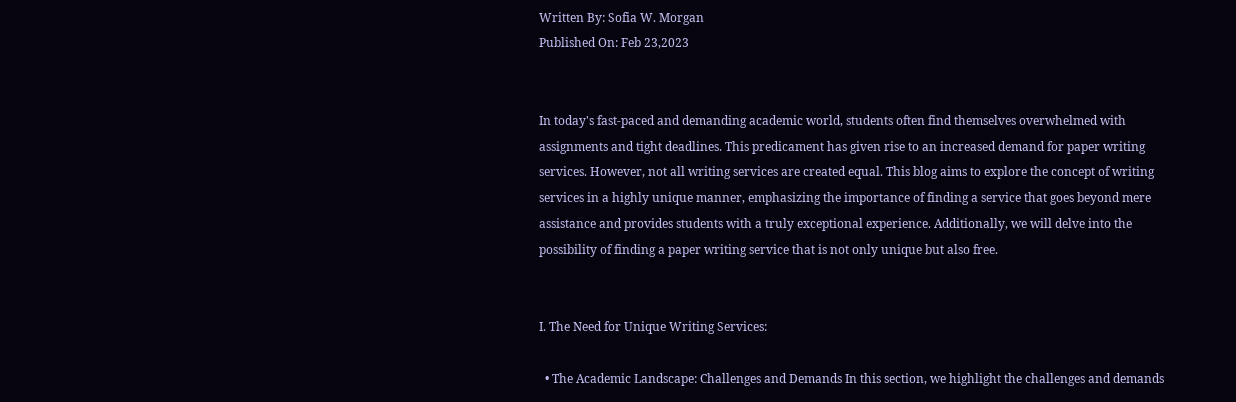Written By: Sofia W. Morgan
Published On: Feb 23,2023


In today's fast-paced and demanding academic world, students often find themselves overwhelmed with assignments and tight deadlines. This predicament has given rise to an increased demand for paper writing services. However, not all writing services are created equal. This blog aims to explore the concept of writing services in a highly unique manner, emphasizing the importance of finding a service that goes beyond mere assistance and provides students with a truly exceptional experience. Additionally, we will delve into the possibility of finding a paper writing service that is not only unique but also free.


I. The Need for Unique Writing Services:

  • The Academic Landscape: Challenges and Demands In this section, we highlight the challenges and demands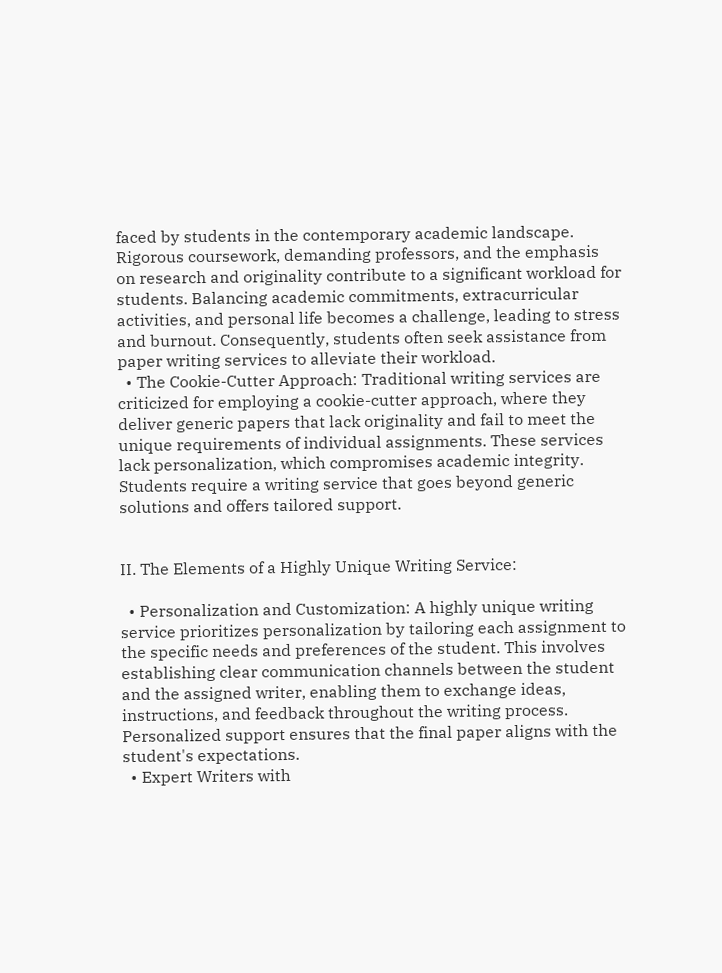faced by students in the contemporary academic landscape. Rigorous coursework, demanding professors, and the emphasis on research and originality contribute to a significant workload for students. Balancing academic commitments, extracurricular activities, and personal life becomes a challenge, leading to stress and burnout. Consequently, students often seek assistance from paper writing services to alleviate their workload.
  • The Cookie-Cutter Approach: Traditional writing services are criticized for employing a cookie-cutter approach, where they deliver generic papers that lack originality and fail to meet the unique requirements of individual assignments. These services lack personalization, which compromises academic integrity. Students require a writing service that goes beyond generic solutions and offers tailored support.


II. The Elements of a Highly Unique Writing Service:

  • Personalization and Customization: A highly unique writing service prioritizes personalization by tailoring each assignment to the specific needs and preferences of the student. This involves establishing clear communication channels between the student and the assigned writer, enabling them to exchange ideas, instructions, and feedback throughout the writing process. Personalized support ensures that the final paper aligns with the student's expectations.
  • Expert Writers with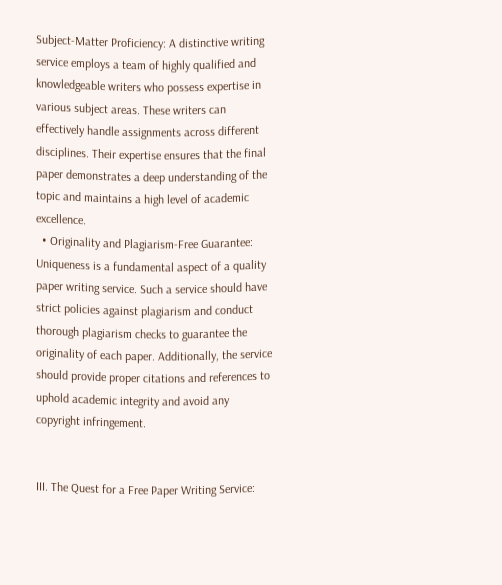Subject-Matter Proficiency: A distinctive writing service employs a team of highly qualified and knowledgeable writers who possess expertise in various subject areas. These writers can effectively handle assignments across different disciplines. Their expertise ensures that the final paper demonstrates a deep understanding of the topic and maintains a high level of academic excellence.
  • Originality and Plagiarism-Free Guarantee: Uniqueness is a fundamental aspect of a quality paper writing service. Such a service should have strict policies against plagiarism and conduct thorough plagiarism checks to guarantee the originality of each paper. Additionally, the service should provide proper citations and references to uphold academic integrity and avoid any copyright infringement.


III. The Quest for a Free Paper Writing Service: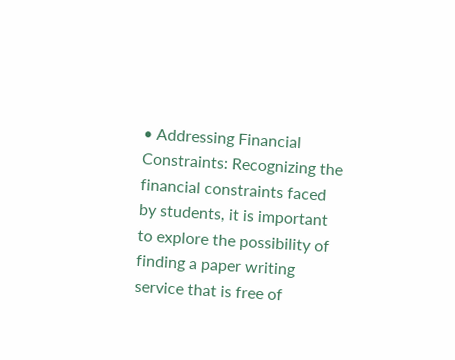• Addressing Financial Constraints: Recognizing the financial constraints faced by students, it is important to explore the possibility of finding a paper writing service that is free of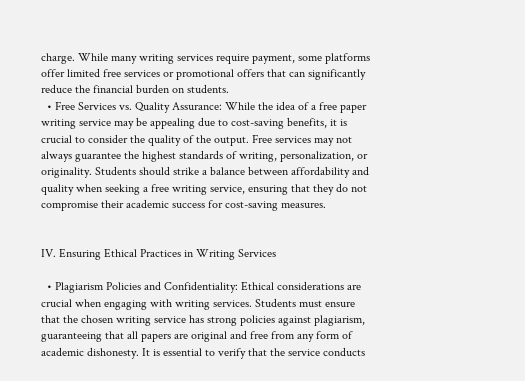charge. While many writing services require payment, some platforms offer limited free services or promotional offers that can significantly reduce the financial burden on students.
  • Free Services vs. Quality Assurance: While the idea of a free paper writing service may be appealing due to cost-saving benefits, it is crucial to consider the quality of the output. Free services may not always guarantee the highest standards of writing, personalization, or originality. Students should strike a balance between affordability and quality when seeking a free writing service, ensuring that they do not compromise their academic success for cost-saving measures.


IV. Ensuring Ethical Practices in Writing Services

  • Plagiarism Policies and Confidentiality: Ethical considerations are crucial when engaging with writing services. Students must ensure that the chosen writing service has strong policies against plagiarism, guaranteeing that all papers are original and free from any form of academic dishonesty. It is essential to verify that the service conducts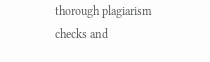thorough plagiarism checks and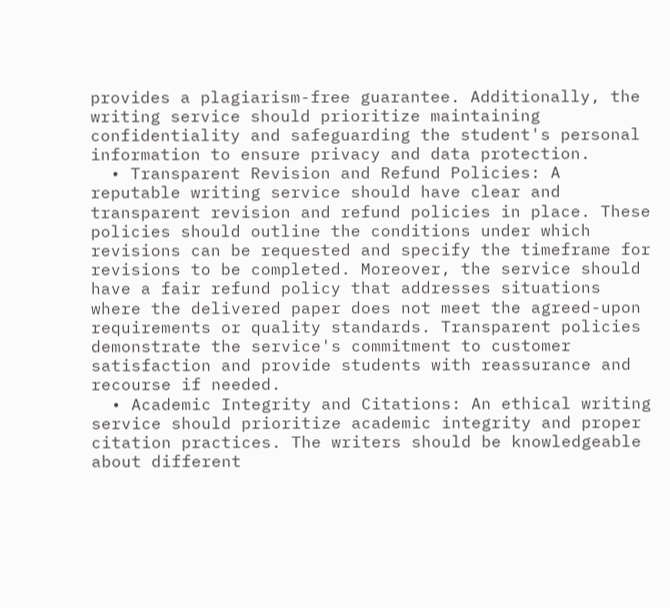provides a plagiarism-free guarantee. Additionally, the writing service should prioritize maintaining confidentiality and safeguarding the student's personal information to ensure privacy and data protection.
  • Transparent Revision and Refund Policies: A reputable writing service should have clear and transparent revision and refund policies in place. These policies should outline the conditions under which revisions can be requested and specify the timeframe for revisions to be completed. Moreover, the service should have a fair refund policy that addresses situations where the delivered paper does not meet the agreed-upon requirements or quality standards. Transparent policies demonstrate the service's commitment to customer satisfaction and provide students with reassurance and recourse if needed.
  • Academic Integrity and Citations: An ethical writing service should prioritize academic integrity and proper citation practices. The writers should be knowledgeable about different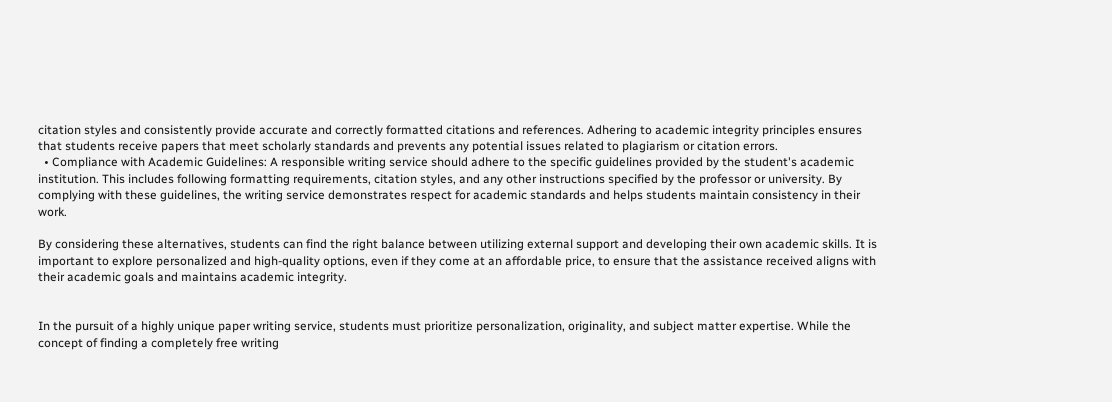citation styles and consistently provide accurate and correctly formatted citations and references. Adhering to academic integrity principles ensures that students receive papers that meet scholarly standards and prevents any potential issues related to plagiarism or citation errors.
  • Compliance with Academic Guidelines: A responsible writing service should adhere to the specific guidelines provided by the student's academic institution. This includes following formatting requirements, citation styles, and any other instructions specified by the professor or university. By complying with these guidelines, the writing service demonstrates respect for academic standards and helps students maintain consistency in their work.

By considering these alternatives, students can find the right balance between utilizing external support and developing their own academic skills. It is important to explore personalized and high-quality options, even if they come at an affordable price, to ensure that the assistance received aligns with their academic goals and maintains academic integrity.


In the pursuit of a highly unique paper writing service, students must prioritize personalization, originality, and subject matter expertise. While the concept of finding a completely free writing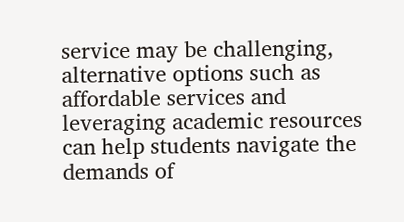service may be challenging, alternative options such as affordable services and leveraging academic resources can help students navigate the demands of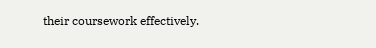their coursework effectively.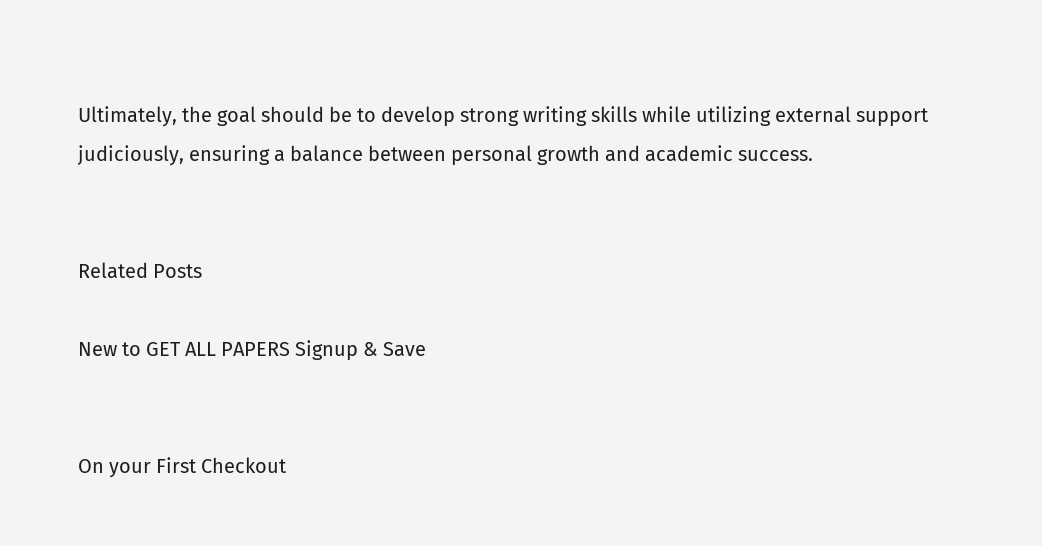Ultimately, the goal should be to develop strong writing skills while utilizing external support judiciously, ensuring a balance between personal growth and academic success.


Related Posts

New to GET ALL PAPERS Signup & Save


On your First Checkout